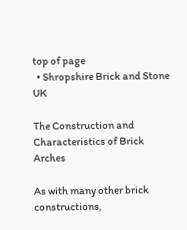top of page
  • Shropshire Brick and Stone UK

The Construction and Characteristics of Brick Arches

As with many other brick constructions,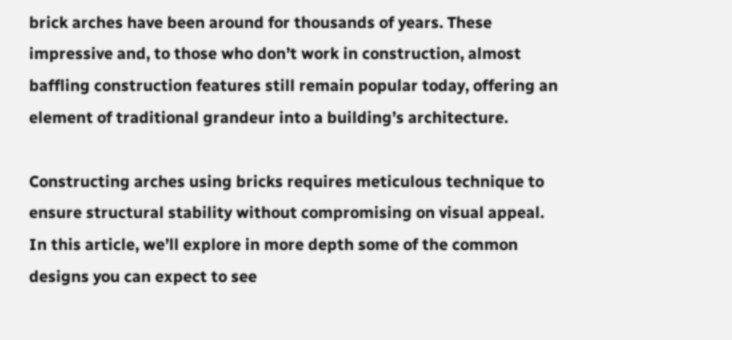brick arches have been around for thousands of years. These impressive and, to those who don’t work in construction, almost baffling construction features still remain popular today, offering an element of traditional grandeur into a building’s architecture.

Constructing arches using bricks requires meticulous technique to ensure structural stability without compromising on visual appeal. In this article, we’ll explore in more depth some of the common designs you can expect to see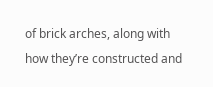of brick arches, along with how they’re constructed and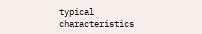typical characteristics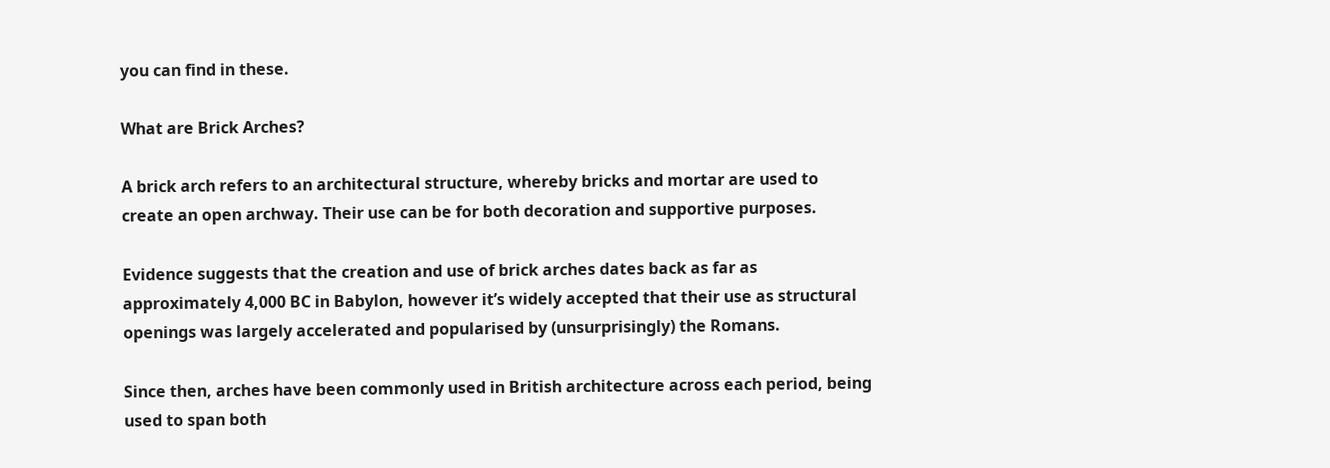you can find in these.

What are Brick Arches?

A brick arch refers to an architectural structure, whereby bricks and mortar are used to create an open archway. Their use can be for both decoration and supportive purposes.

Evidence suggests that the creation and use of brick arches dates back as far as approximately 4,000 BC in Babylon, however it’s widely accepted that their use as structural openings was largely accelerated and popularised by (unsurprisingly) the Romans.

Since then, arches have been commonly used in British architecture across each period, being used to span both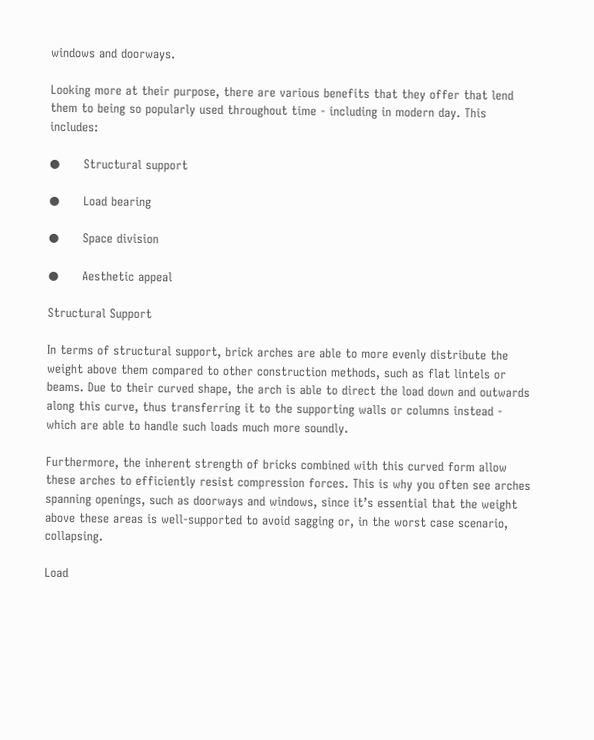windows and doorways.

Looking more at their purpose, there are various benefits that they offer that lend them to being so popularly used throughout time - including in modern day. This includes:

●      Structural support

●      Load bearing

●      Space division

●      Aesthetic appeal

Structural Support

In terms of structural support, brick arches are able to more evenly distribute the weight above them compared to other construction methods, such as flat lintels or beams. Due to their curved shape, the arch is able to direct the load down and outwards along this curve, thus transferring it to the supporting walls or columns instead - which are able to handle such loads much more soundly.

Furthermore, the inherent strength of bricks combined with this curved form allow these arches to efficiently resist compression forces. This is why you often see arches spanning openings, such as doorways and windows, since it’s essential that the weight above these areas is well-supported to avoid sagging or, in the worst case scenario, collapsing.

Load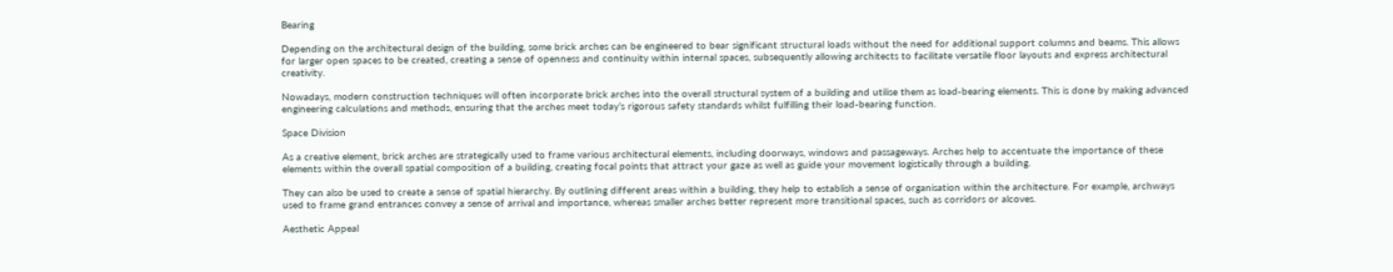Bearing

Depending on the architectural design of the building, some brick arches can be engineered to bear significant structural loads without the need for additional support columns and beams. This allows for larger open spaces to be created, creating a sense of openness and continuity within internal spaces, subsequently allowing architects to facilitate versatile floor layouts and express architectural creativity.

Nowadays, modern construction techniques will often incorporate brick arches into the overall structural system of a building and utilise them as load-bearing elements. This is done by making advanced engineering calculations and methods, ensuring that the arches meet today’s rigorous safety standards whilst fulfilling their load-bearing function.

Space Division

As a creative element, brick arches are strategically used to frame various architectural elements, including doorways, windows and passageways. Arches help to accentuate the importance of these elements within the overall spatial composition of a building, creating focal points that attract your gaze as well as guide your movement logistically through a building.

They can also be used to create a sense of spatial hierarchy. By outlining different areas within a building, they help to establish a sense of organisation within the architecture. For example, archways used to frame grand entrances convey a sense of arrival and importance, whereas smaller arches better represent more transitional spaces, such as corridors or alcoves.

Aesthetic Appeal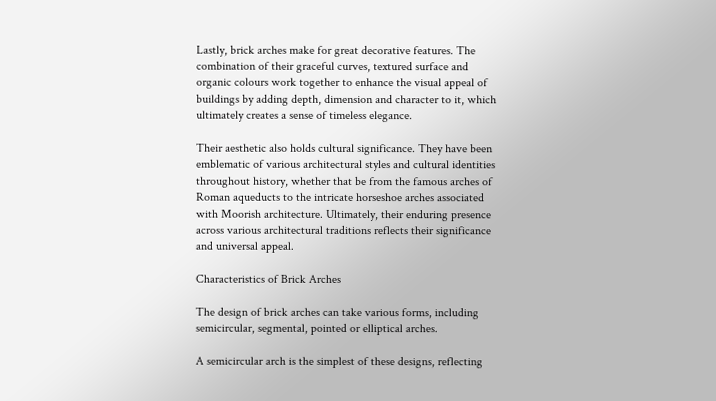Lastly, brick arches make for great decorative features. The combination of their graceful curves, textured surface and organic colours work together to enhance the visual appeal of buildings by adding depth, dimension and character to it, which ultimately creates a sense of timeless elegance.

Their aesthetic also holds cultural significance. They have been emblematic of various architectural styles and cultural identities throughout history, whether that be from the famous arches of Roman aqueducts to the intricate horseshoe arches associated with Moorish architecture. Ultimately, their enduring presence across various architectural traditions reflects their significance and universal appeal.

Characteristics of Brick Arches

The design of brick arches can take various forms, including semicircular, segmental, pointed or elliptical arches.

A semicircular arch is the simplest of these designs, reflecting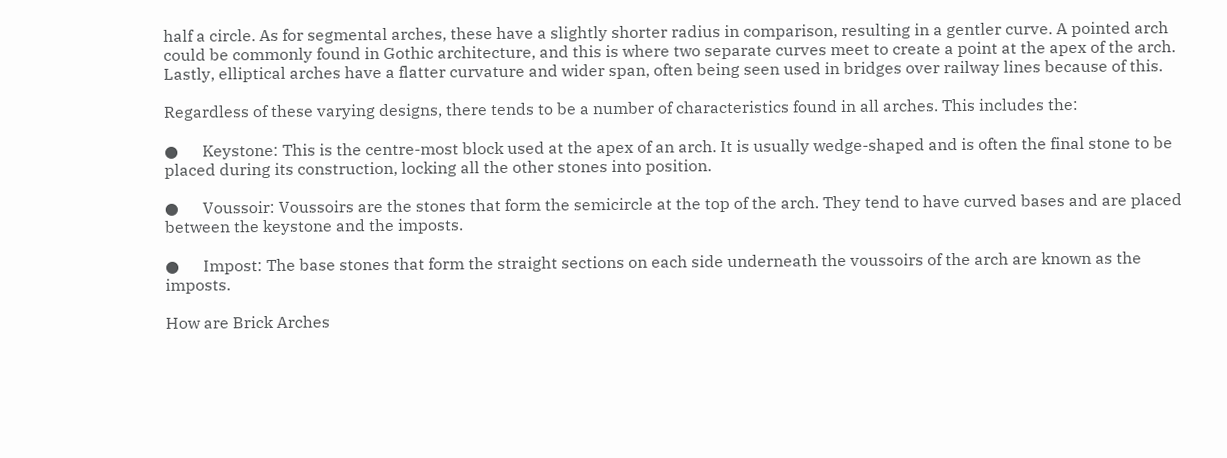half a circle. As for segmental arches, these have a slightly shorter radius in comparison, resulting in a gentler curve. A pointed arch could be commonly found in Gothic architecture, and this is where two separate curves meet to create a point at the apex of the arch. Lastly, elliptical arches have a flatter curvature and wider span, often being seen used in bridges over railway lines because of this.

Regardless of these varying designs, there tends to be a number of characteristics found in all arches. This includes the:

●      Keystone: This is the centre-most block used at the apex of an arch. It is usually wedge-shaped and is often the final stone to be placed during its construction, locking all the other stones into position.

●      Voussoir: Voussoirs are the stones that form the semicircle at the top of the arch. They tend to have curved bases and are placed between the keystone and the imposts.

●      Impost: The base stones that form the straight sections on each side underneath the voussoirs of the arch are known as the imposts.

How are Brick Arches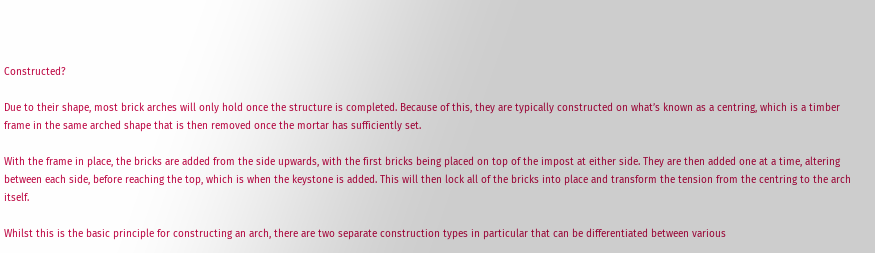Constructed?

Due to their shape, most brick arches will only hold once the structure is completed. Because of this, they are typically constructed on what’s known as a centring, which is a timber frame in the same arched shape that is then removed once the mortar has sufficiently set.

With the frame in place, the bricks are added from the side upwards, with the first bricks being placed on top of the impost at either side. They are then added one at a time, altering between each side, before reaching the top, which is when the keystone is added. This will then lock all of the bricks into place and transform the tension from the centring to the arch itself.

Whilst this is the basic principle for constructing an arch, there are two separate construction types in particular that can be differentiated between various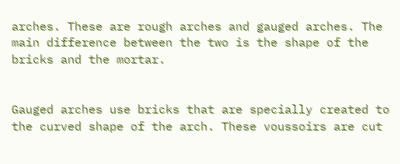arches. These are rough arches and gauged arches. The main difference between the two is the shape of the bricks and the mortar.


Gauged arches use bricks that are specially created to the curved shape of the arch. These voussoirs are cut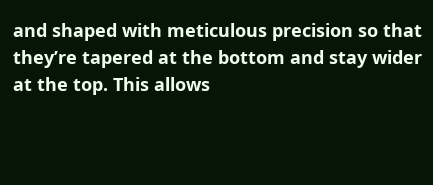and shaped with meticulous precision so that they’re tapered at the bottom and stay wider at the top. This allows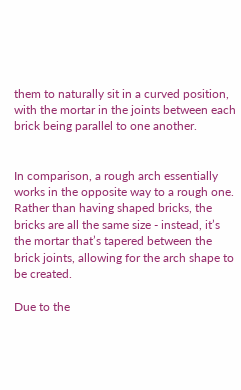them to naturally sit in a curved position, with the mortar in the joints between each brick being parallel to one another.


In comparison, a rough arch essentially works in the opposite way to a rough one. Rather than having shaped bricks, the bricks are all the same size - instead, it’s the mortar that’s tapered between the brick joints, allowing for the arch shape to be created.

Due to the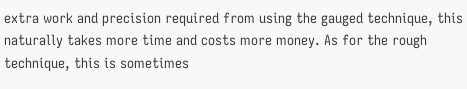extra work and precision required from using the gauged technique, this naturally takes more time and costs more money. As for the rough technique, this is sometimes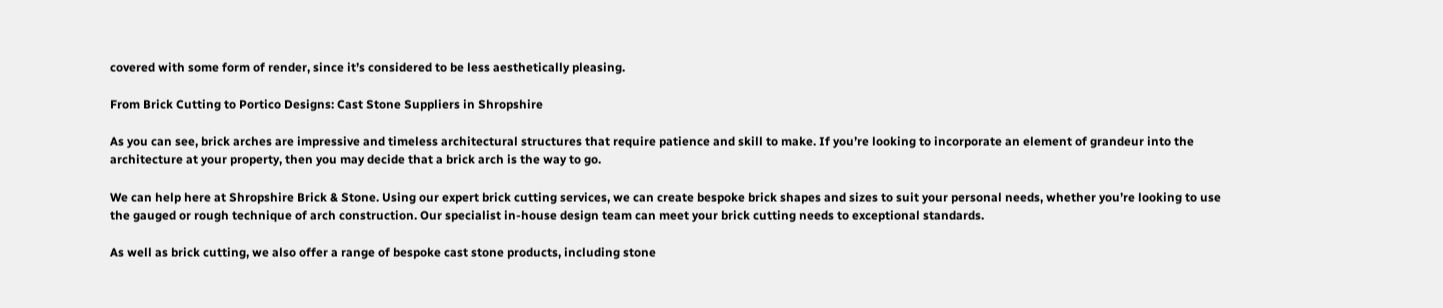covered with some form of render, since it’s considered to be less aesthetically pleasing.

From Brick Cutting to Portico Designs: Cast Stone Suppliers in Shropshire

As you can see, brick arches are impressive and timeless architectural structures that require patience and skill to make. If you’re looking to incorporate an element of grandeur into the architecture at your property, then you may decide that a brick arch is the way to go.

We can help here at Shropshire Brick & Stone. Using our expert brick cutting services, we can create bespoke brick shapes and sizes to suit your personal needs, whether you’re looking to use the gauged or rough technique of arch construction. Our specialist in-house design team can meet your brick cutting needs to exceptional standards.

As well as brick cutting, we also offer a range of bespoke cast stone products, including stone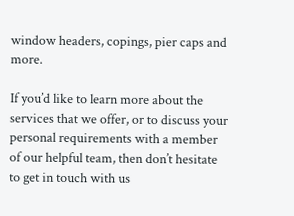window headers, copings, pier caps and more.

If you’d like to learn more about the services that we offer, or to discuss your personal requirements with a member of our helpful team, then don’t hesitate to get in touch with us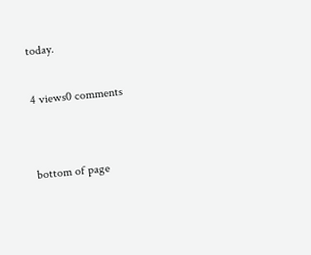today.

4 views0 comments


bottom of page